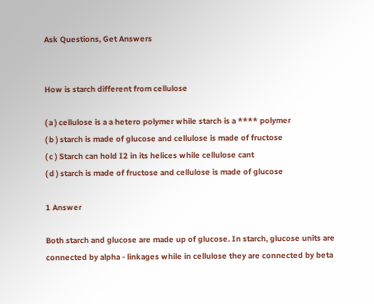Ask Questions, Get Answers


How is starch different from cellulose

( a ) cellulose is a a hetero polymer while starch is a **** polymer
( b ) starch is made of glucose and cellulose is made of fructose
( c ) Starch can hold I2 in its helices while cellulose cant
( d ) starch is made of fructose and cellulose is made of glucose

1 Answer

Both starch and glucose are made up of glucose. In starch, glucose units are connected by alpha - linkages while in cellulose they are connected by beta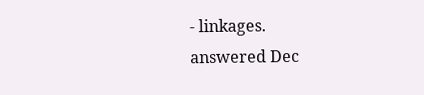- linkages.
answered Dec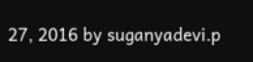27, 2016 by suganyadevi.p